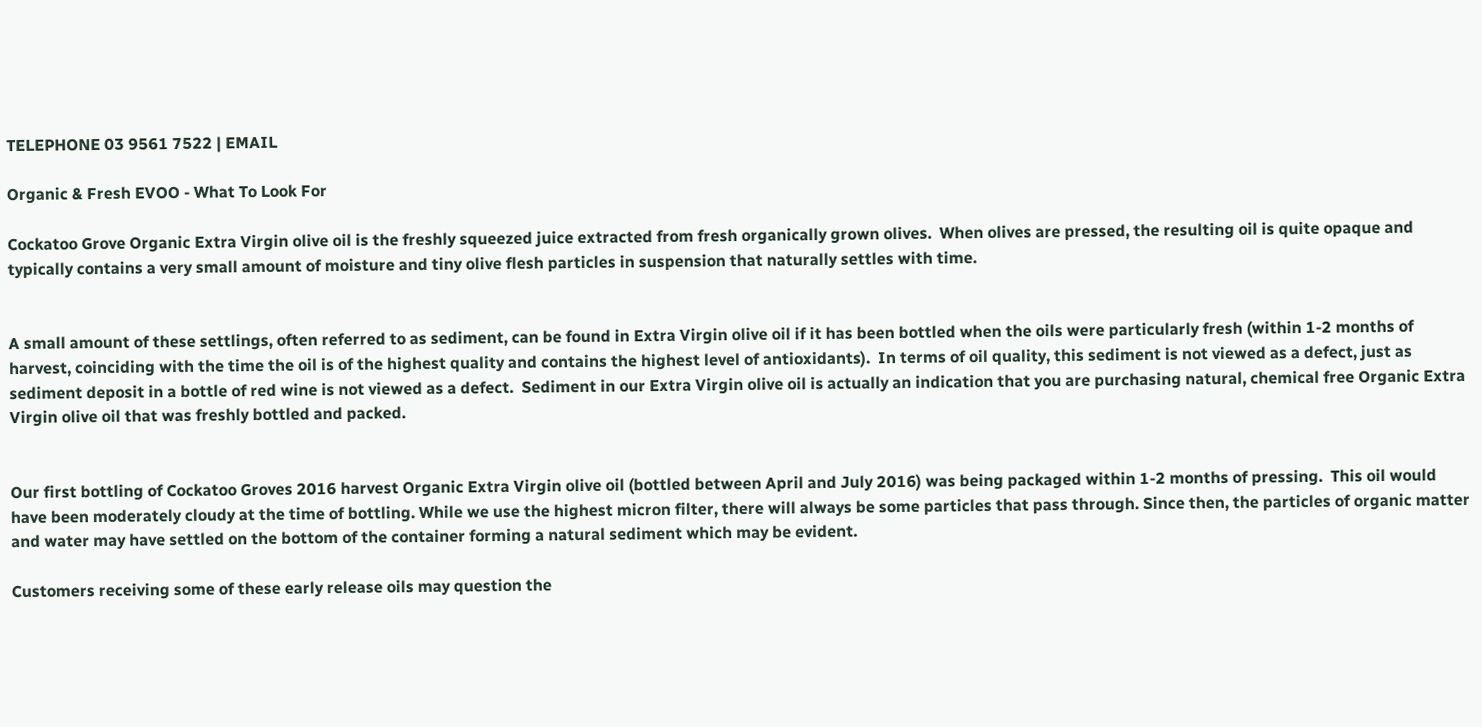TELEPHONE 03 9561 7522 | EMAIL

Organic & Fresh EVOO - What To Look For

Cockatoo Grove Organic Extra Virgin olive oil is the freshly squeezed juice extracted from fresh organically grown olives.  When olives are pressed, the resulting oil is quite opaque and typically contains a very small amount of moisture and tiny olive flesh particles in suspension that naturally settles with time.


A small amount of these settlings, often referred to as sediment, can be found in Extra Virgin olive oil if it has been bottled when the oils were particularly fresh (within 1-2 months of harvest, coinciding with the time the oil is of the highest quality and contains the highest level of antioxidants).  In terms of oil quality, this sediment is not viewed as a defect, just as sediment deposit in a bottle of red wine is not viewed as a defect.  Sediment in our Extra Virgin olive oil is actually an indication that you are purchasing natural, chemical free Organic Extra Virgin olive oil that was freshly bottled and packed.


Our first bottling of Cockatoo Groves 2016 harvest Organic Extra Virgin olive oil (bottled between April and July 2016) was being packaged within 1-2 months of pressing.  This oil would have been moderately cloudy at the time of bottling. While we use the highest micron filter, there will always be some particles that pass through. Since then, the particles of organic matter and water may have settled on the bottom of the container forming a natural sediment which may be evident.

Customers receiving some of these early release oils may question the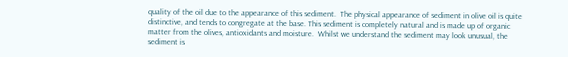quality of the oil due to the appearance of this sediment.  The physical appearance of sediment in olive oil is quite distinctive, and tends to congregate at the base. This sediment is completely natural and is made up of organic matter from the olives, antioxidants and moisture.  Whilst we understand the sediment may look unusual, the sediment is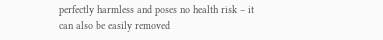perfectly harmless and poses no health risk – it can also be easily removed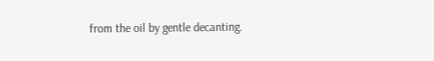from the oil by gentle decanting.